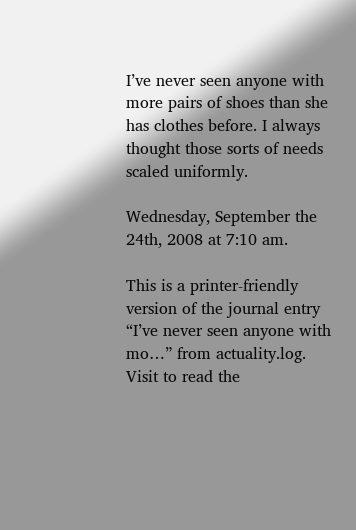I’ve never seen anyone with more pairs of shoes than she has clothes before. I always thought those sorts of needs scaled uniformly.

Wednesday, September the 24th, 2008 at 7:10 am.

This is a printer-friendly version of the journal entry “I’ve never seen anyone with mo…” from actuality.log. Visit to read the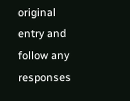original entry and follow any responses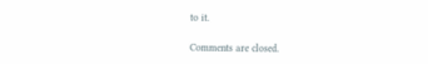to it.

Comments are closed.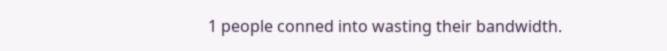1 people conned into wasting their bandwidth.